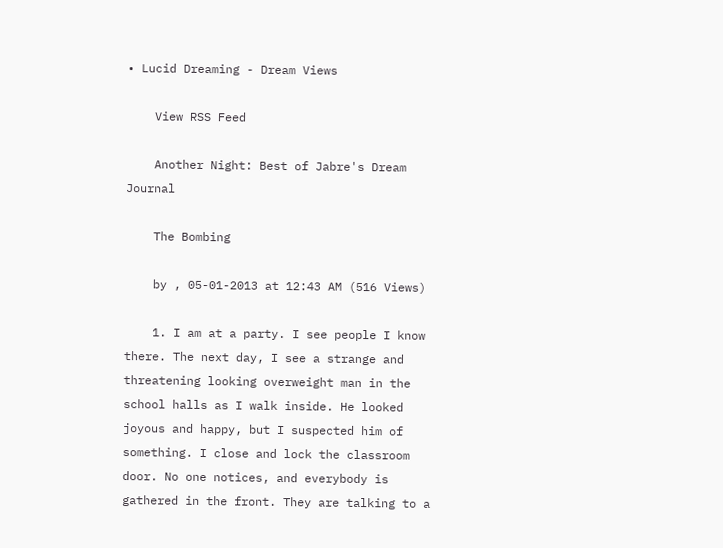• Lucid Dreaming - Dream Views

    View RSS Feed

    Another Night: Best of Jabre's Dream Journal

    The Bombing

    by , 05-01-2013 at 12:43 AM (516 Views)

    1. I am at a party. I see people I know there. The next day, I see a strange and threatening looking overweight man in the school halls as I walk inside. He looked joyous and happy, but I suspected him of something. I close and lock the classroom door. No one notices, and everybody is gathered in the front. They are talking to a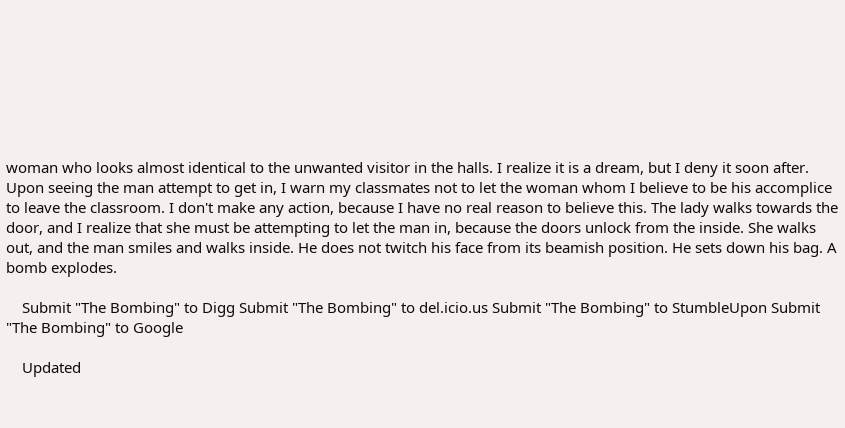woman who looks almost identical to the unwanted visitor in the halls. I realize it is a dream, but I deny it soon after. Upon seeing the man attempt to get in, I warn my classmates not to let the woman whom I believe to be his accomplice to leave the classroom. I don't make any action, because I have no real reason to believe this. The lady walks towards the door, and I realize that she must be attempting to let the man in, because the doors unlock from the inside. She walks out, and the man smiles and walks inside. He does not twitch his face from its beamish position. He sets down his bag. A bomb explodes.

    Submit "The Bombing" to Digg Submit "The Bombing" to del.icio.us Submit "The Bombing" to StumbleUpon Submit "The Bombing" to Google

    Updated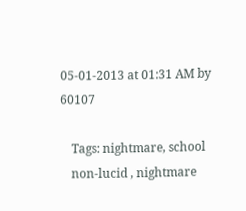05-01-2013 at 01:31 AM by 60107

    Tags: nightmare, school
    non-lucid , nightmare